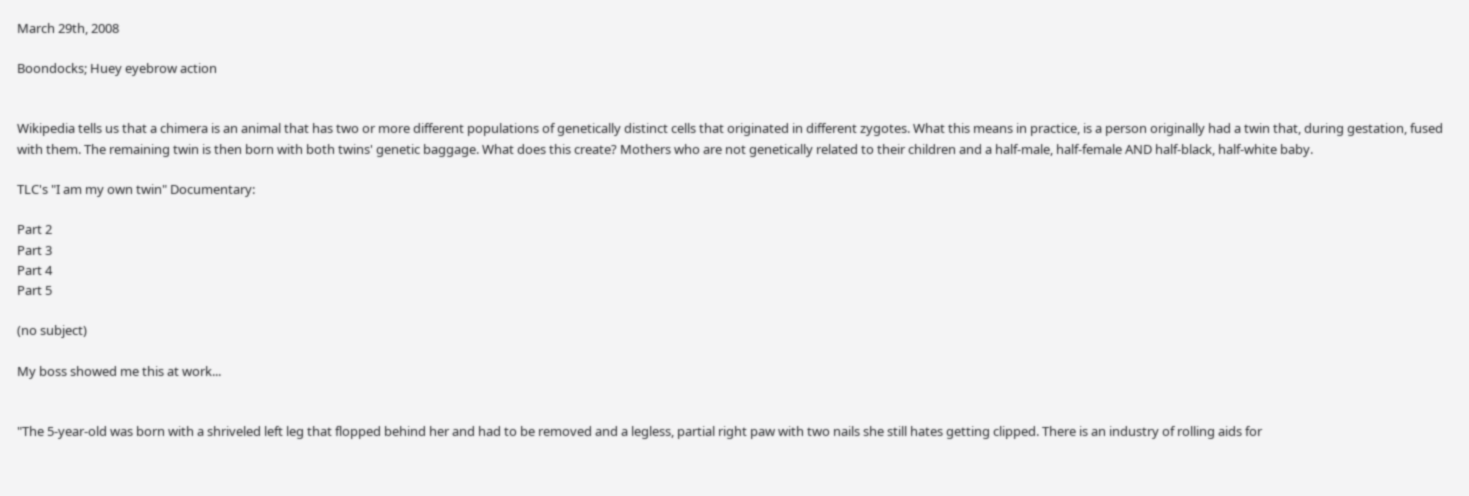March 29th, 2008

Boondocks; Huey eyebrow action


Wikipedia tells us that a chimera is an animal that has two or more different populations of genetically distinct cells that originated in different zygotes. What this means in practice, is a person originally had a twin that, during gestation, fused with them. The remaining twin is then born with both twins' genetic baggage. What does this create? Mothers who are not genetically related to their children and a half-male, half-female AND half-black, half-white baby.

TLC's "I am my own twin" Documentary:

Part 2
Part 3
Part 4
Part 5

(no subject)

My boss showed me this at work...


"The 5-year-old was born with a shriveled left leg that flopped behind her and had to be removed and a legless, partial right paw with two nails she still hates getting clipped. There is an industry of rolling aids for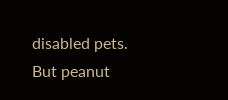disabled pets. But peanut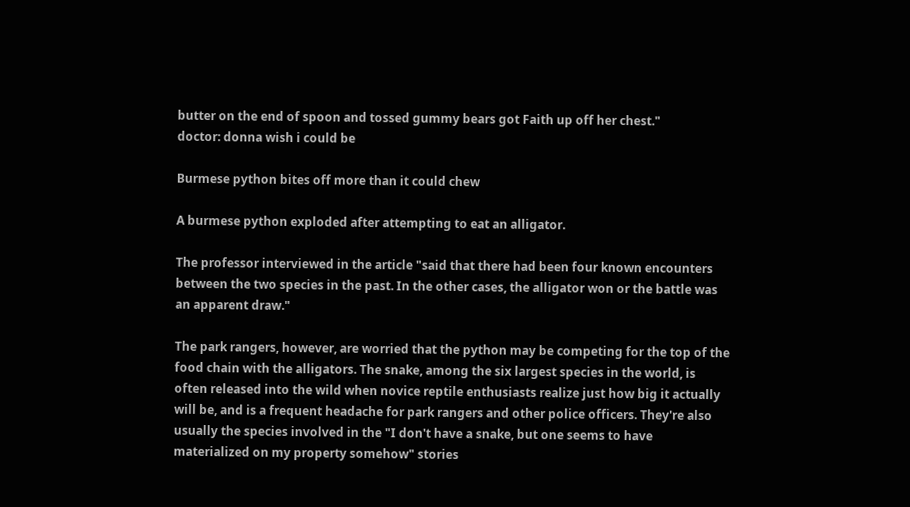butter on the end of spoon and tossed gummy bears got Faith up off her chest."
doctor: donna wish i could be

Burmese python bites off more than it could chew

A burmese python exploded after attempting to eat an alligator.

The professor interviewed in the article "said that there had been four known encounters between the two species in the past. In the other cases, the alligator won or the battle was an apparent draw."

The park rangers, however, are worried that the python may be competing for the top of the food chain with the alligators. The snake, among the six largest species in the world, is often released into the wild when novice reptile enthusiasts realize just how big it actually will be, and is a frequent headache for park rangers and other police officers. They're also usually the species involved in the "I don't have a snake, but one seems to have materialized on my property somehow" stories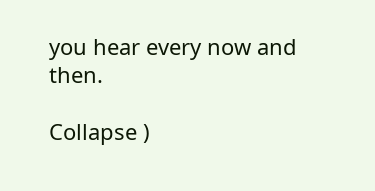you hear every now and then.

Collapse )